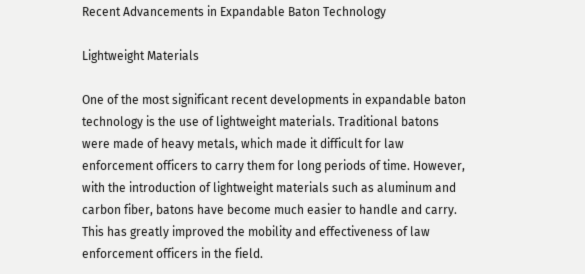Recent Advancements in Expandable Baton Technology

Lightweight Materials

One of the most significant recent developments in expandable baton technology is the use of lightweight materials. Traditional batons were made of heavy metals, which made it difficult for law enforcement officers to carry them for long periods of time. However, with the introduction of lightweight materials such as aluminum and carbon fiber, batons have become much easier to handle and carry. This has greatly improved the mobility and effectiveness of law enforcement officers in the field.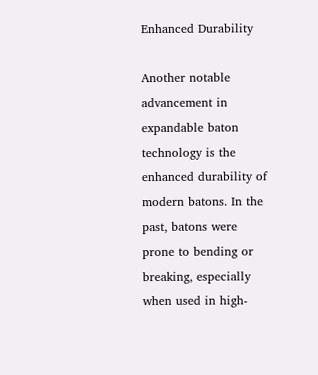Enhanced Durability

Another notable advancement in expandable baton technology is the enhanced durability of modern batons. In the past, batons were prone to bending or breaking, especially when used in high-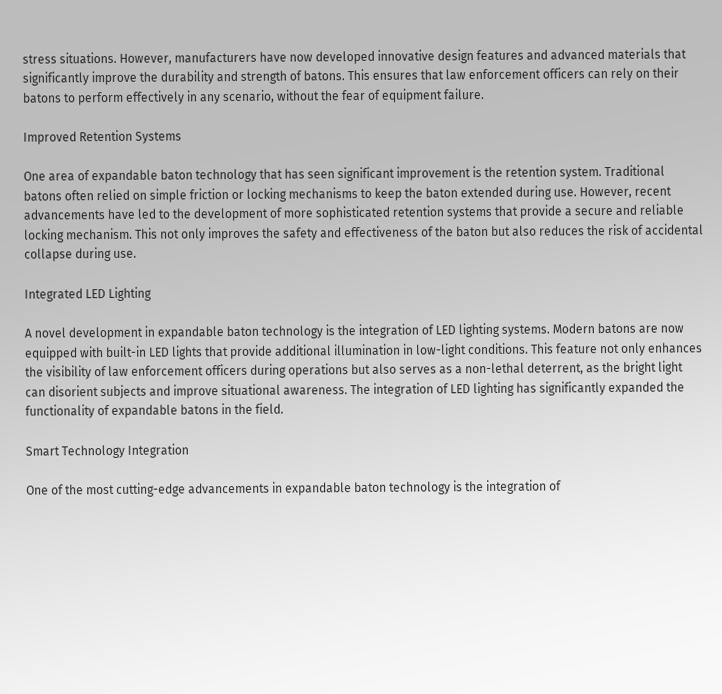stress situations. However, manufacturers have now developed innovative design features and advanced materials that significantly improve the durability and strength of batons. This ensures that law enforcement officers can rely on their batons to perform effectively in any scenario, without the fear of equipment failure.

Improved Retention Systems

One area of expandable baton technology that has seen significant improvement is the retention system. Traditional batons often relied on simple friction or locking mechanisms to keep the baton extended during use. However, recent advancements have led to the development of more sophisticated retention systems that provide a secure and reliable locking mechanism. This not only improves the safety and effectiveness of the baton but also reduces the risk of accidental collapse during use.

Integrated LED Lighting

A novel development in expandable baton technology is the integration of LED lighting systems. Modern batons are now equipped with built-in LED lights that provide additional illumination in low-light conditions. This feature not only enhances the visibility of law enforcement officers during operations but also serves as a non-lethal deterrent, as the bright light can disorient subjects and improve situational awareness. The integration of LED lighting has significantly expanded the functionality of expandable batons in the field.

Smart Technology Integration

One of the most cutting-edge advancements in expandable baton technology is the integration of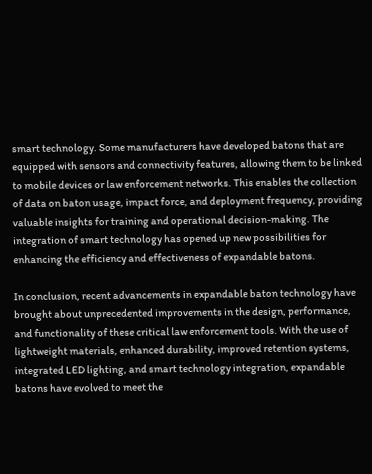smart technology. Some manufacturers have developed batons that are equipped with sensors and connectivity features, allowing them to be linked to mobile devices or law enforcement networks. This enables the collection of data on baton usage, impact force, and deployment frequency, providing valuable insights for training and operational decision-making. The integration of smart technology has opened up new possibilities for enhancing the efficiency and effectiveness of expandable batons.

In conclusion, recent advancements in expandable baton technology have brought about unprecedented improvements in the design, performance, and functionality of these critical law enforcement tools. With the use of lightweight materials, enhanced durability, improved retention systems, integrated LED lighting, and smart technology integration, expandable batons have evolved to meet the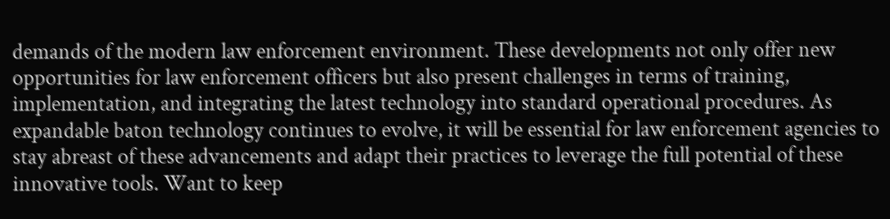demands of the modern law enforcement environment. These developments not only offer new opportunities for law enforcement officers but also present challenges in terms of training, implementation, and integrating the latest technology into standard operational procedures. As expandable baton technology continues to evolve, it will be essential for law enforcement agencies to stay abreast of these advancements and adapt their practices to leverage the full potential of these innovative tools. Want to keep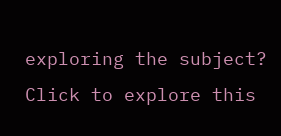exploring the subject? Click to explore this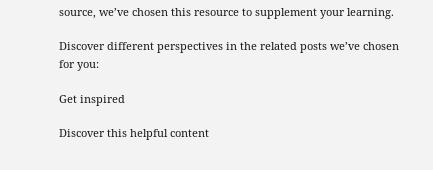source, we’ve chosen this resource to supplement your learning.

Discover different perspectives in the related posts we’ve chosen for you:

Get inspired

Discover this helpful content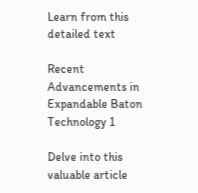Learn from this detailed text

Recent Advancements in Expandable Baton Technology 1

Delve into this valuable article